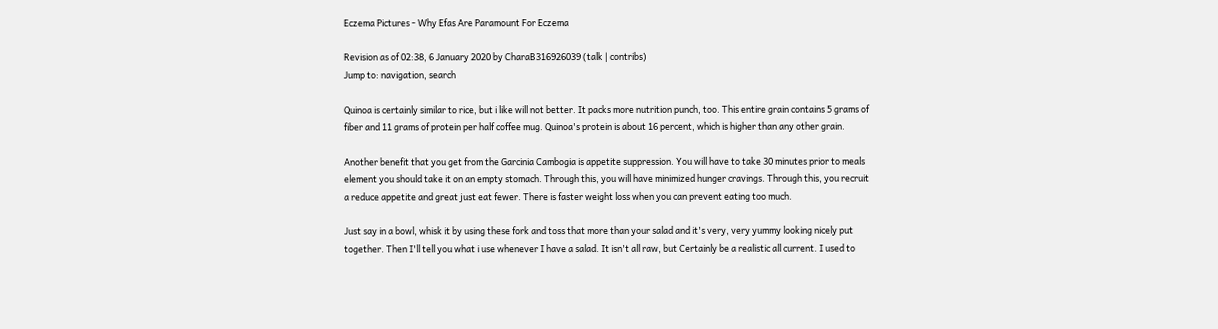Eczema Pictures - Why Efas Are Paramount For Eczema

Revision as of 02:38, 6 January 2020 by CharaB316926039 (talk | contribs)
Jump to: navigation, search

Quinoa is certainly similar to rice, but i like will not better. It packs more nutrition punch, too. This entire grain contains 5 grams of fiber and 11 grams of protein per half coffee mug. Quinoa's protein is about 16 percent, which is higher than any other grain.

Another benefit that you get from the Garcinia Cambogia is appetite suppression. You will have to take 30 minutes prior to meals element you should take it on an empty stomach. Through this, you will have minimized hunger cravings. Through this, you recruit a reduce appetite and great just eat fewer. There is faster weight loss when you can prevent eating too much.

Just say in a bowl, whisk it by using these fork and toss that more than your salad and it's very, very yummy looking nicely put together. Then I'll tell you what i use whenever I have a salad. It isn't all raw, but Certainly be a realistic all current. I used to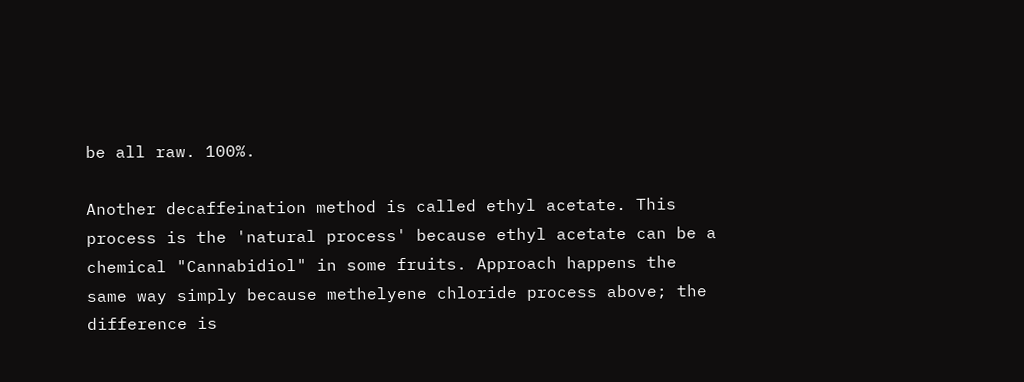be all raw. 100%.

Another decaffeination method is called ethyl acetate. This process is the 'natural process' because ethyl acetate can be a chemical "Cannabidiol" in some fruits. Approach happens the same way simply because methelyene chloride process above; the difference is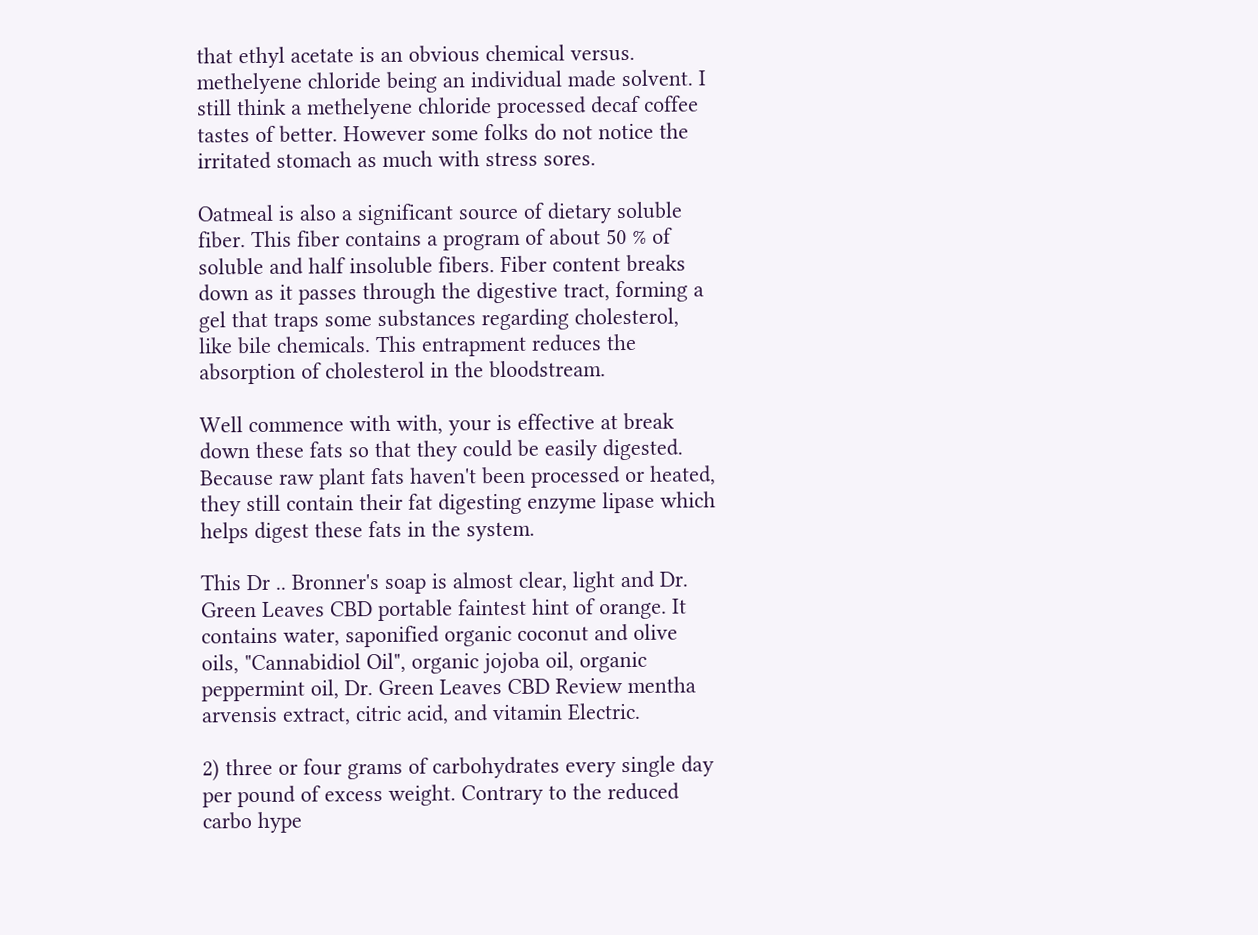that ethyl acetate is an obvious chemical versus. methelyene chloride being an individual made solvent. I still think a methelyene chloride processed decaf coffee tastes of better. However some folks do not notice the irritated stomach as much with stress sores.

Oatmeal is also a significant source of dietary soluble fiber. This fiber contains a program of about 50 % of soluble and half insoluble fibers. Fiber content breaks down as it passes through the digestive tract, forming a gel that traps some substances regarding cholesterol, like bile chemicals. This entrapment reduces the absorption of cholesterol in the bloodstream.

Well commence with with, your is effective at break down these fats so that they could be easily digested. Because raw plant fats haven't been processed or heated, they still contain their fat digesting enzyme lipase which helps digest these fats in the system.

This Dr .. Bronner's soap is almost clear, light and Dr. Green Leaves CBD portable faintest hint of orange. It contains water, saponified organic coconut and olive oils, "Cannabidiol Oil", organic jojoba oil, organic peppermint oil, Dr. Green Leaves CBD Review mentha arvensis extract, citric acid, and vitamin Electric.

2) three or four grams of carbohydrates every single day per pound of excess weight. Contrary to the reduced carbo hype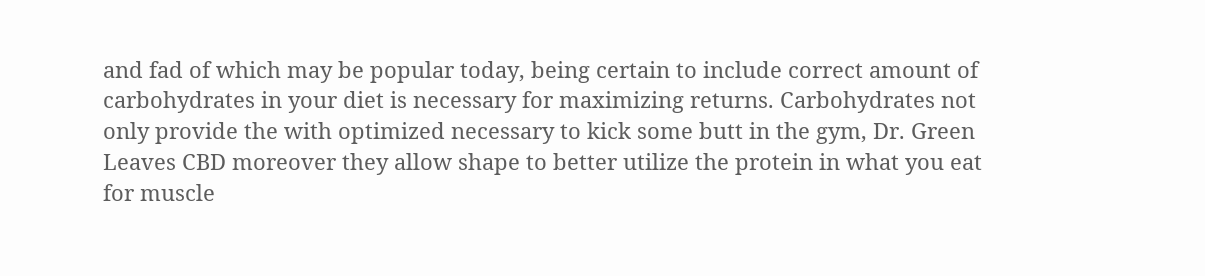and fad of which may be popular today, being certain to include correct amount of carbohydrates in your diet is necessary for maximizing returns. Carbohydrates not only provide the with optimized necessary to kick some butt in the gym, Dr. Green Leaves CBD moreover they allow shape to better utilize the protein in what you eat for muscle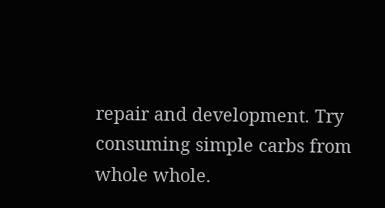repair and development. Try consuming simple carbs from whole whole.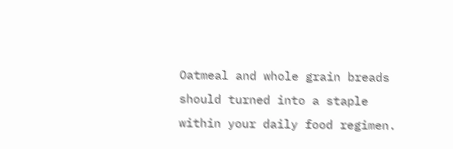Oatmeal and whole grain breads should turned into a staple within your daily food regimen.